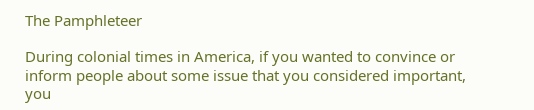The Pamphleteer

During colonial times in America, if you wanted to convince or inform people about some issue that you considered important, you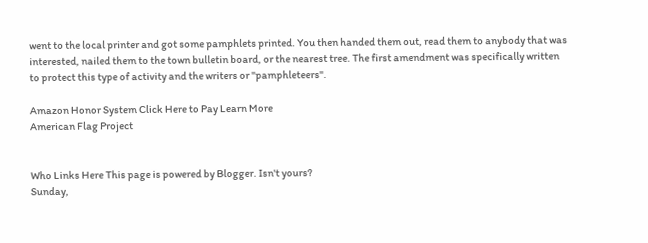went to the local printer and got some pamphlets printed. You then handed them out, read them to anybody that was interested, nailed them to the town bulletin board, or the nearest tree. The first amendment was specifically written to protect this type of activity and the writers or "pamphleteers".

Amazon Honor System Click Here to Pay Learn More
American Flag Project


Who Links Here This page is powered by Blogger. Isn't yours?
Sunday,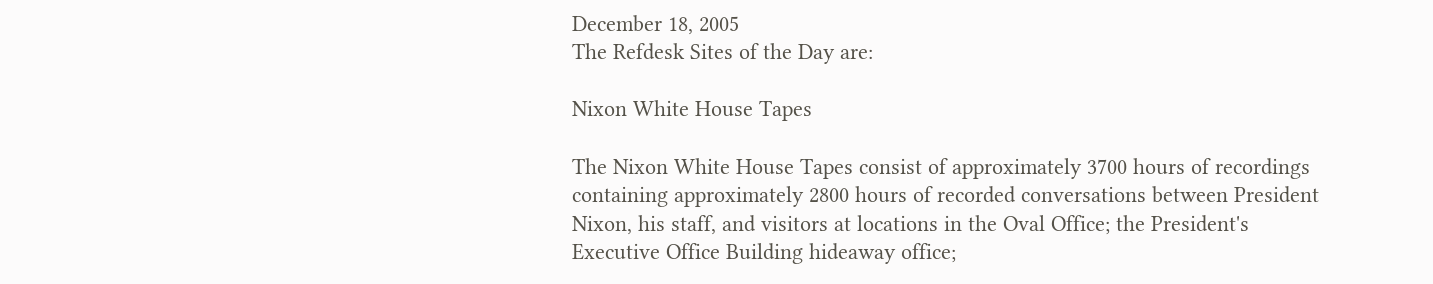December 18, 2005
The Refdesk Sites of the Day are:

Nixon White House Tapes

The Nixon White House Tapes consist of approximately 3700 hours of recordings
containing approximately 2800 hours of recorded conversations between President
Nixon, his staff, and visitors at locations in the Oval Office; the President's
Executive Office Building hideaway office;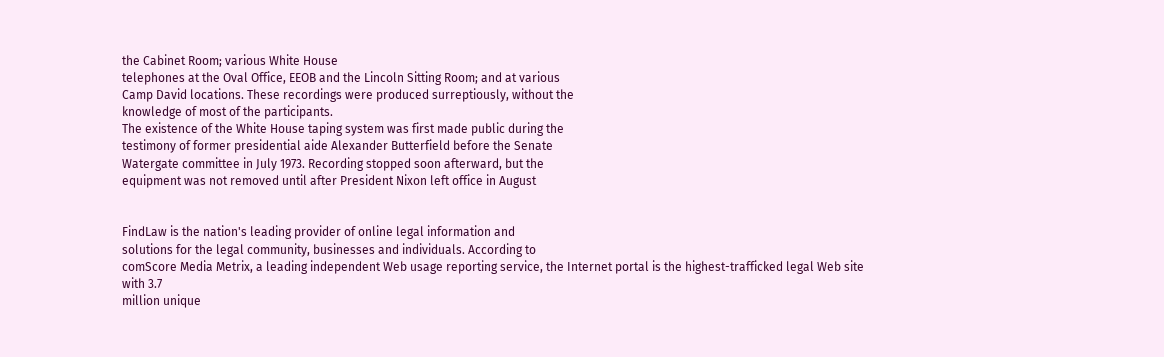the Cabinet Room; various White House
telephones at the Oval Office, EEOB and the Lincoln Sitting Room; and at various
Camp David locations. These recordings were produced surreptiously, without the
knowledge of most of the participants.
The existence of the White House taping system was first made public during the
testimony of former presidential aide Alexander Butterfield before the Senate
Watergate committee in July 1973. Recording stopped soon afterward, but the
equipment was not removed until after President Nixon left office in August


FindLaw is the nation's leading provider of online legal information and
solutions for the legal community, businesses and individuals. According to
comScore Media Metrix, a leading independent Web usage reporting service, the Internet portal is the highest-trafficked legal Web site with 3.7
million unique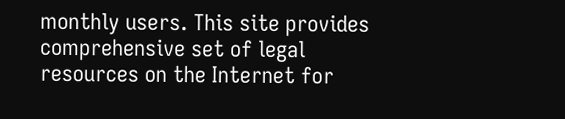monthly users. This site provides comprehensive set of legal
resources on the Internet for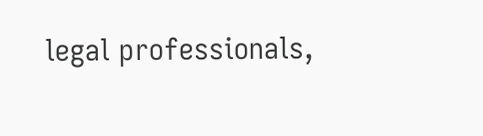legal professionals,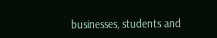businesses, students and